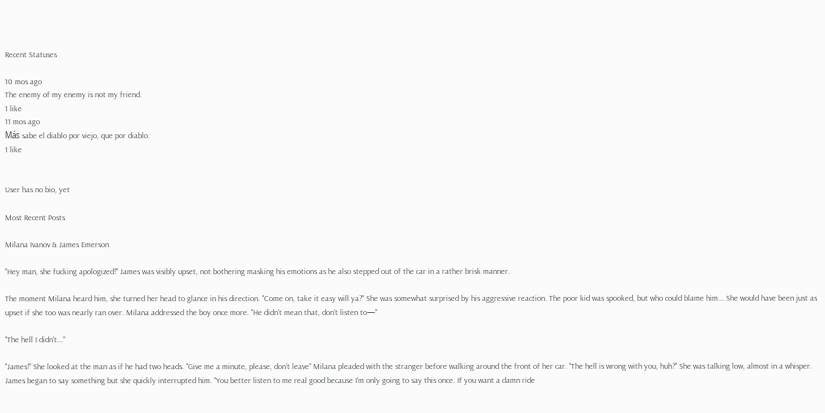Recent Statuses

10 mos ago
The enemy of my enemy is not my friend.
1 like
11 mos ago
Más sabe el diablo por viejo, que por diablo.
1 like


User has no bio, yet

Most Recent Posts

Milana Ivanov & James Emerson

"Hey man, she fucking apologized!" James was visibly upset, not bothering masking his emotions as he also stepped out of the car in a rather brisk manner.

The moment Milana heard him, she turned her head to glance in his direction. "Come on, take it easy will ya?" She was somewhat surprised by his aggressive reaction. The poor kid was spooked, but who could blame him... She would have been just as upset if she too was nearly ran over. Milana addressed the boy once more. "He didn't mean that, don't listen to—"

"The hell I didn't..."

"James!" She looked at the man as if he had two heads. "Give me a minute, please, don't leave" Milana pleaded with the stranger before walking around the front of her car. "The hell is wrong with you, huh?" She was talking low, almost in a whisper. James began to say something but she quickly interrupted him. "You better listen to me real good because I'm only going to say this once. If you want a damn ride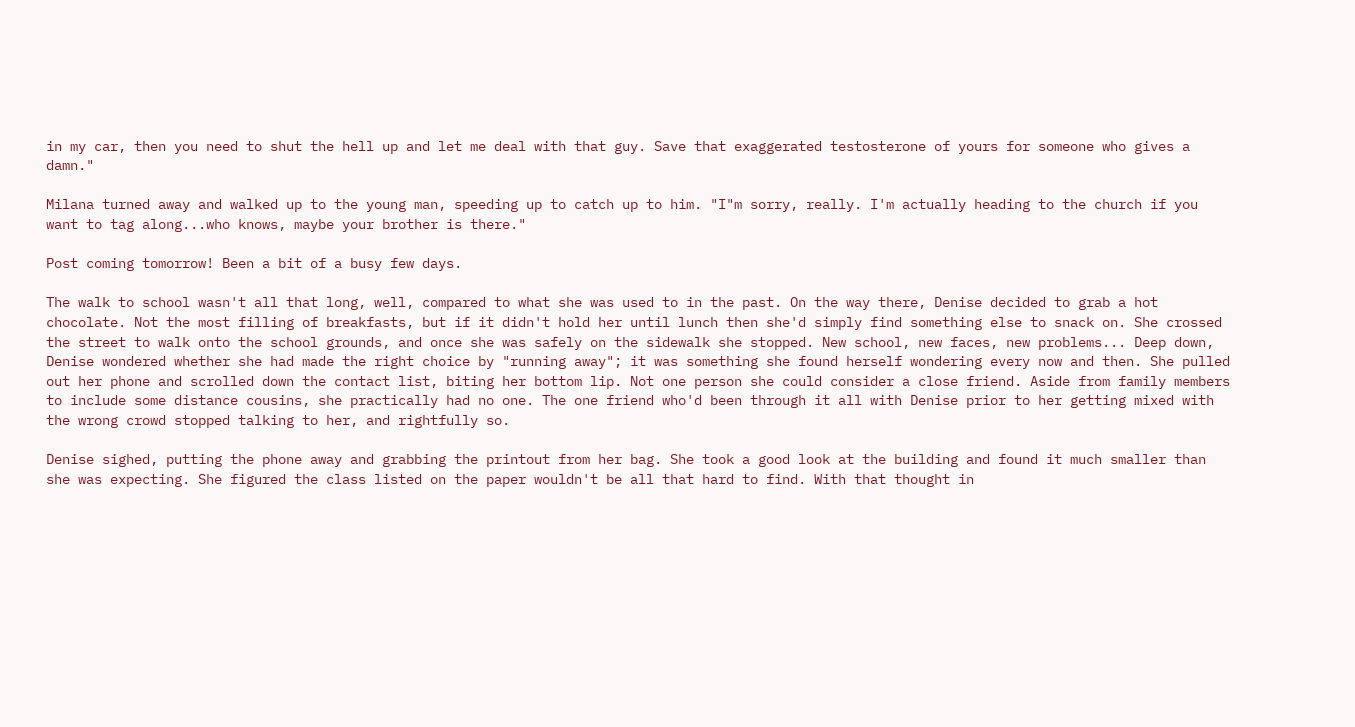in my car, then you need to shut the hell up and let me deal with that guy. Save that exaggerated testosterone of yours for someone who gives a damn."

Milana turned away and walked up to the young man, speeding up to catch up to him. "I"m sorry, really. I'm actually heading to the church if you want to tag along...who knows, maybe your brother is there."

Post coming tomorrow! Been a bit of a busy few days.

The walk to school wasn't all that long, well, compared to what she was used to in the past. On the way there, Denise decided to grab a hot chocolate. Not the most filling of breakfasts, but if it didn't hold her until lunch then she'd simply find something else to snack on. She crossed the street to walk onto the school grounds, and once she was safely on the sidewalk she stopped. New school, new faces, new problems... Deep down, Denise wondered whether she had made the right choice by "running away"; it was something she found herself wondering every now and then. She pulled out her phone and scrolled down the contact list, biting her bottom lip. Not one person she could consider a close friend. Aside from family members to include some distance cousins, she practically had no one. The one friend who'd been through it all with Denise prior to her getting mixed with the wrong crowd stopped talking to her, and rightfully so.

Denise sighed, putting the phone away and grabbing the printout from her bag. She took a good look at the building and found it much smaller than she was expecting. She figured the class listed on the paper wouldn't be all that hard to find. With that thought in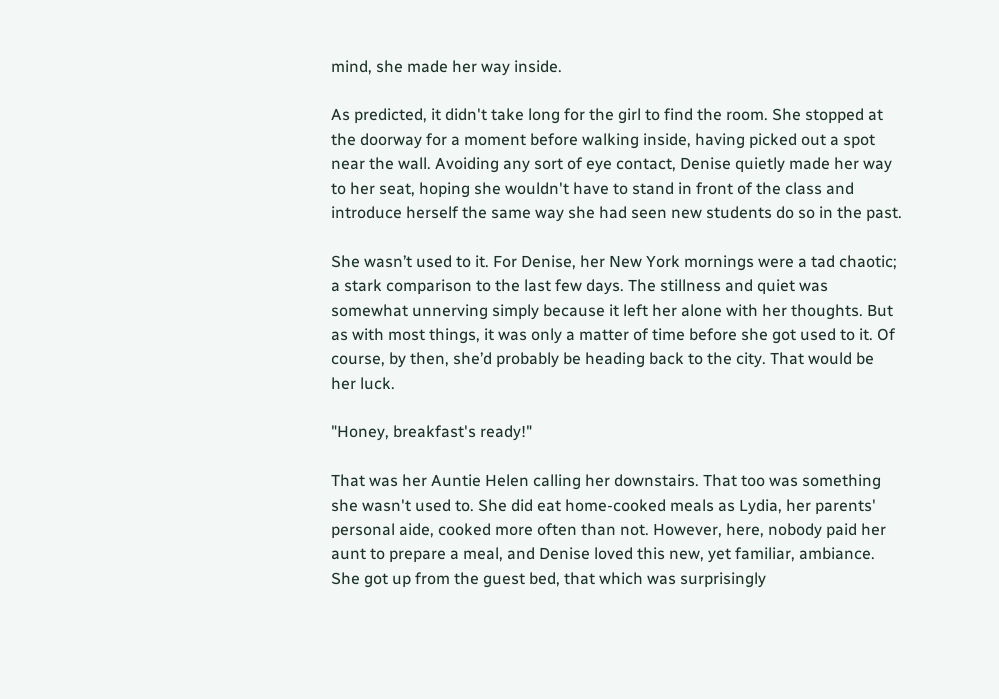mind, she made her way inside.

As predicted, it didn't take long for the girl to find the room. She stopped at the doorway for a moment before walking inside, having picked out a spot near the wall. Avoiding any sort of eye contact, Denise quietly made her way to her seat, hoping she wouldn't have to stand in front of the class and introduce herself the same way she had seen new students do so in the past.

She wasn’t used to it. For Denise, her New York mornings were a tad chaotic; a stark comparison to the last few days. The stillness and quiet was somewhat unnerving simply because it left her alone with her thoughts. But as with most things, it was only a matter of time before she got used to it. Of course, by then, she’d probably be heading back to the city. That would be her luck.

"Honey, breakfast's ready!"

That was her Auntie Helen calling her downstairs. That too was something she wasn't used to. She did eat home-cooked meals as Lydia, her parents' personal aide, cooked more often than not. However, here, nobody paid her aunt to prepare a meal, and Denise loved this new, yet familiar, ambiance. She got up from the guest bed, that which was surprisingly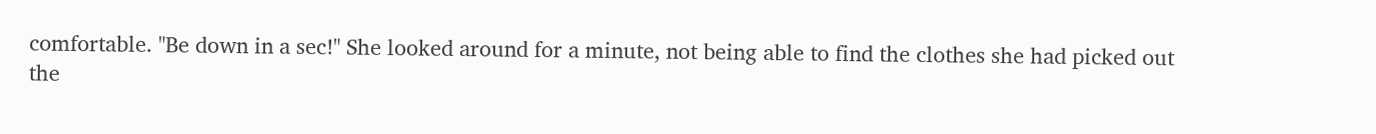comfortable. "Be down in a sec!" She looked around for a minute, not being able to find the clothes she had picked out the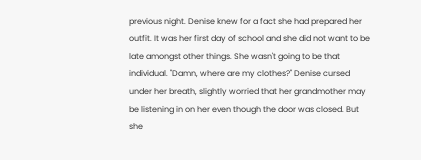previous night. Denise knew for a fact she had prepared her outfit. It was her first day of school and she did not want to be late amongst other things. She wasn't going to be that individual. "Damn, where are my clothes?" Denise cursed under her breath, slightly worried that her grandmother may be listening in on her even though the door was closed. But she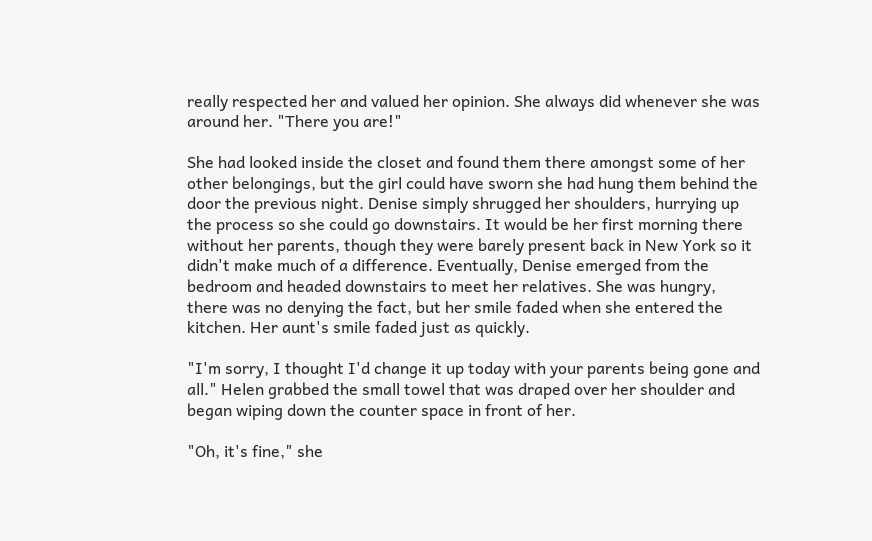really respected her and valued her opinion. She always did whenever she was around her. "There you are!"

She had looked inside the closet and found them there amongst some of her other belongings, but the girl could have sworn she had hung them behind the door the previous night. Denise simply shrugged her shoulders, hurrying up the process so she could go downstairs. It would be her first morning there without her parents, though they were barely present back in New York so it didn't make much of a difference. Eventually, Denise emerged from the bedroom and headed downstairs to meet her relatives. She was hungry, there was no denying the fact, but her smile faded when she entered the kitchen. Her aunt's smile faded just as quickly.

"I'm sorry, I thought I'd change it up today with your parents being gone and all." Helen grabbed the small towel that was draped over her shoulder and began wiping down the counter space in front of her.

"Oh, it's fine," she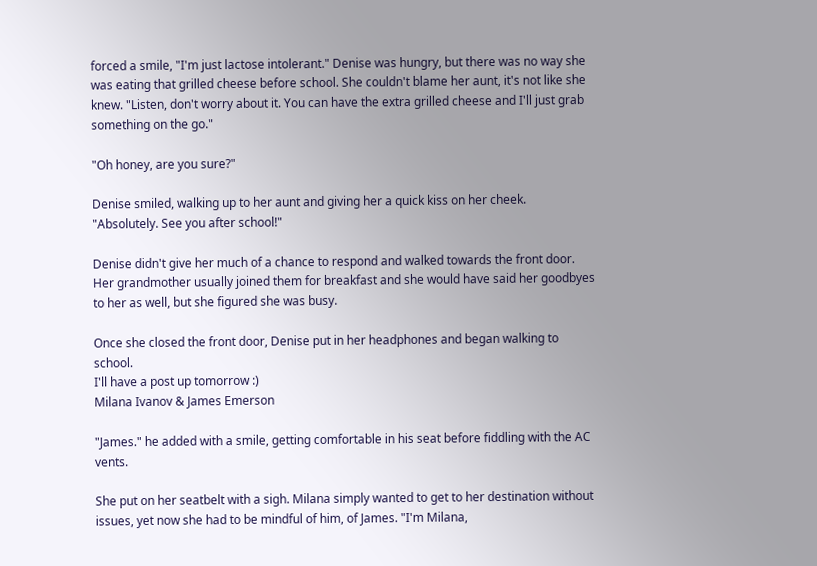forced a smile, "I'm just lactose intolerant." Denise was hungry, but there was no way she was eating that grilled cheese before school. She couldn't blame her aunt, it's not like she knew. "Listen, don't worry about it. You can have the extra grilled cheese and I'll just grab something on the go."

"Oh honey, are you sure?"

Denise smiled, walking up to her aunt and giving her a quick kiss on her cheek. "Absolutely. See you after school!"

Denise didn't give her much of a chance to respond and walked towards the front door. Her grandmother usually joined them for breakfast and she would have said her goodbyes to her as well, but she figured she was busy.

Once she closed the front door, Denise put in her headphones and began walking to school.
I'll have a post up tomorrow :)
Milana Ivanov & James Emerson

"James." he added with a smile, getting comfortable in his seat before fiddling with the AC vents.

She put on her seatbelt with a sigh. Milana simply wanted to get to her destination without issues, yet now she had to be mindful of him, of James. "I'm Milana,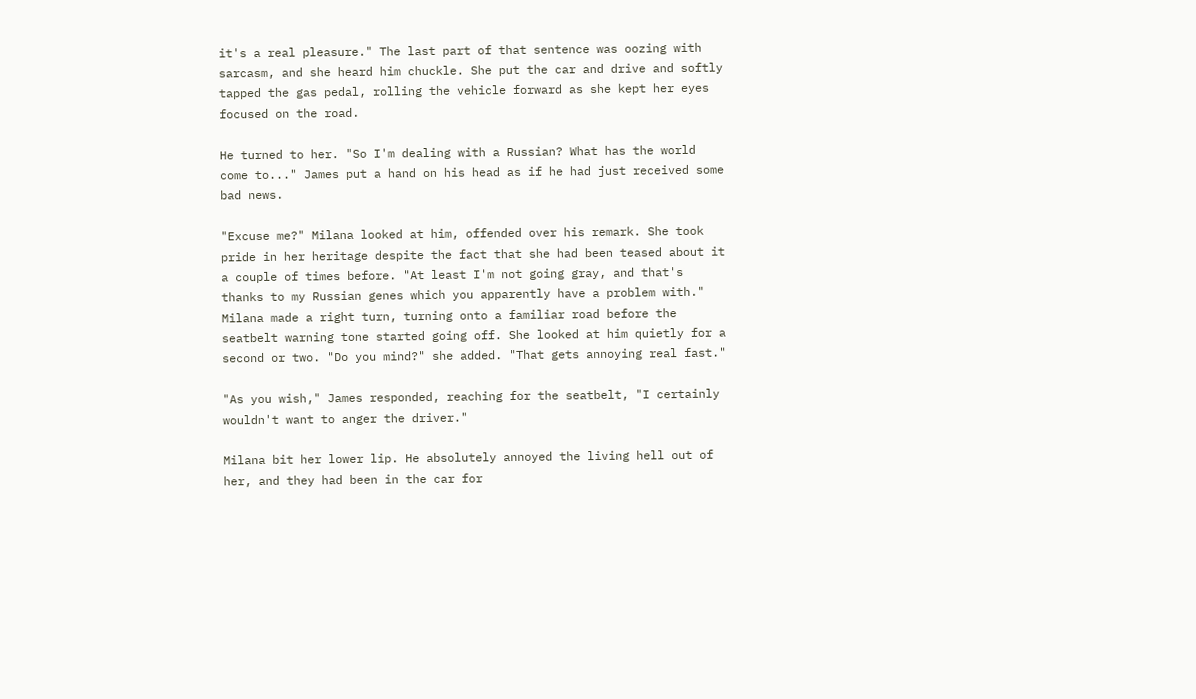it's a real pleasure." The last part of that sentence was oozing with sarcasm, and she heard him chuckle. She put the car and drive and softly tapped the gas pedal, rolling the vehicle forward as she kept her eyes focused on the road.

He turned to her. "So I'm dealing with a Russian? What has the world come to..." James put a hand on his head as if he had just received some bad news.

"Excuse me?" Milana looked at him, offended over his remark. She took pride in her heritage despite the fact that she had been teased about it a couple of times before. "At least I'm not going gray, and that's thanks to my Russian genes which you apparently have a problem with." Milana made a right turn, turning onto a familiar road before the seatbelt warning tone started going off. She looked at him quietly for a second or two. "Do you mind?" she added. "That gets annoying real fast."

"As you wish," James responded, reaching for the seatbelt, "I certainly wouldn't want to anger the driver."

Milana bit her lower lip. He absolutely annoyed the living hell out of her, and they had been in the car for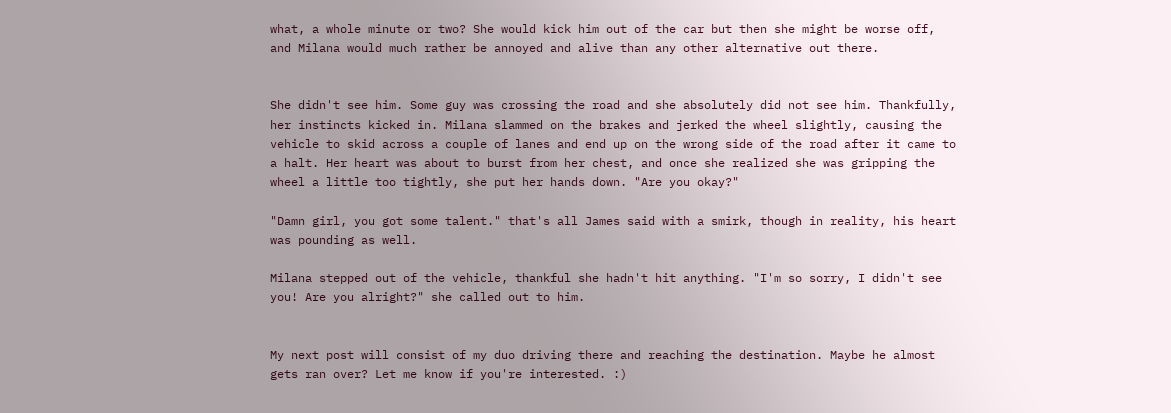what, a whole minute or two? She would kick him out of the car but then she might be worse off, and Milana would much rather be annoyed and alive than any other alternative out there.


She didn't see him. Some guy was crossing the road and she absolutely did not see him. Thankfully, her instincts kicked in. Milana slammed on the brakes and jerked the wheel slightly, causing the vehicle to skid across a couple of lanes and end up on the wrong side of the road after it came to a halt. Her heart was about to burst from her chest, and once she realized she was gripping the wheel a little too tightly, she put her hands down. "Are you okay?"

"Damn girl, you got some talent." that's all James said with a smirk, though in reality, his heart was pounding as well.

Milana stepped out of the vehicle, thankful she hadn't hit anything. "I'm so sorry, I didn't see you! Are you alright?" she called out to him.


My next post will consist of my duo driving there and reaching the destination. Maybe he almost gets ran over? Let me know if you're interested. :)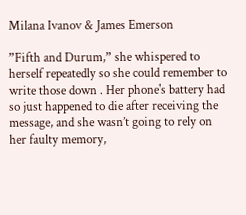Milana Ivanov & James Emerson

”Fifth and Durum,” she whispered to herself repeatedly so she could remember to write those down . Her phone's battery had so just happened to die after receiving the message, and she wasn’t going to rely on her faulty memory,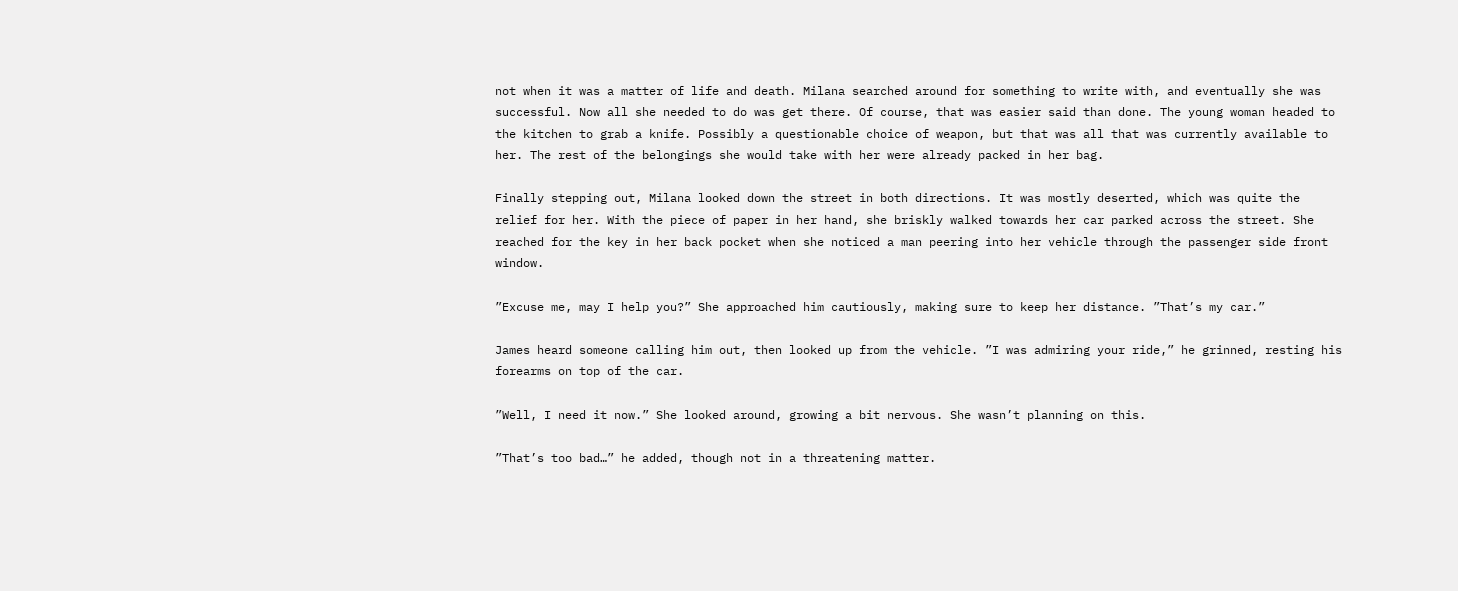not when it was a matter of life and death. Milana searched around for something to write with, and eventually she was successful. Now all she needed to do was get there. Of course, that was easier said than done. The young woman headed to the kitchen to grab a knife. Possibly a questionable choice of weapon, but that was all that was currently available to her. The rest of the belongings she would take with her were already packed in her bag.

Finally stepping out, Milana looked down the street in both directions. It was mostly deserted, which was quite the relief for her. With the piece of paper in her hand, she briskly walked towards her car parked across the street. She reached for the key in her back pocket when she noticed a man peering into her vehicle through the passenger side front window.

”Excuse me, may I help you?” She approached him cautiously, making sure to keep her distance. ”That’s my car.”

James heard someone calling him out, then looked up from the vehicle. ”I was admiring your ride,” he grinned, resting his forearms on top of the car.

”Well, I need it now.” She looked around, growing a bit nervous. She wasn’t planning on this.

”That’s too bad…” he added, though not in a threatening matter.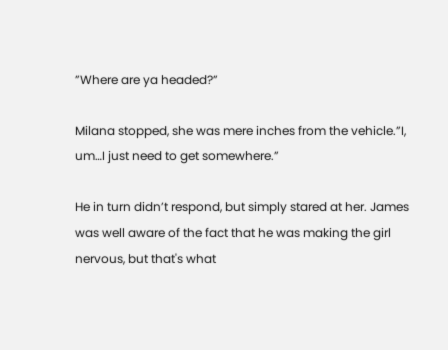”Where are ya headed?”

Milana stopped, she was mere inches from the vehicle.”I, um…I just need to get somewhere.”

He in turn didn’t respond, but simply stared at her. James was well aware of the fact that he was making the girl nervous, but that's what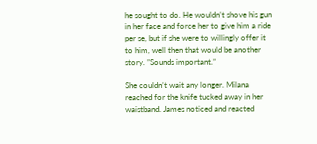he sought to do. He wouldn’t shove his gun in her face and force her to give him a ride per se, but if she were to willingly offer it to him, well then that would be another story. ”Sounds important.”

She couldn’t wait any longer. Milana reached for the knife tucked away in her waistband. James noticed and reacted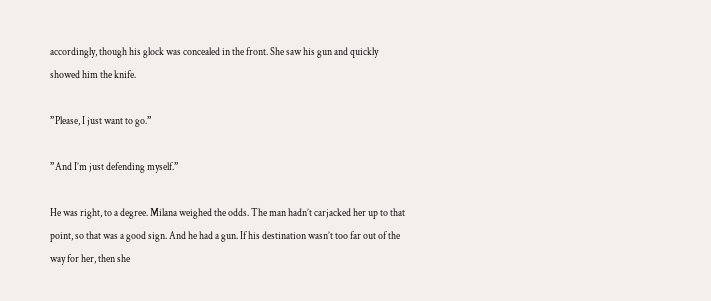accordingly, though his glock was concealed in the front. She saw his gun and quickly showed him the knife.

”Please, I just want to go.”

”And I’m just defending myself.”

He was right, to a degree. Milana weighed the odds. The man hadn’t carjacked her up to that point, so that was a good sign. And he had a gun. If his destination wasn’t too far out of the way for her, then she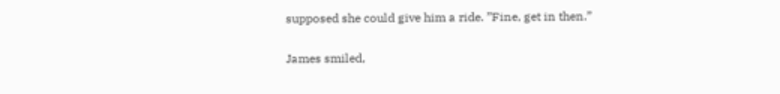supposed she could give him a ride. ”Fine, get in then.”

James smiled,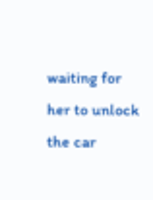waiting for her to unlock the car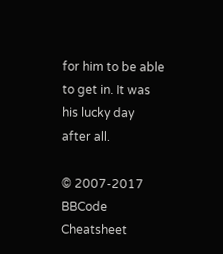for him to be able to get in. It was his lucky day after all.

© 2007-2017
BBCode Cheatsheet